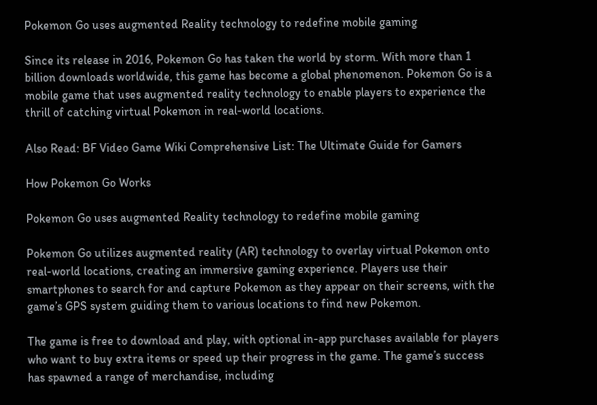Pokemon Go uses augmented Reality technology to redefine mobile gaming

Since its release in 2016, Pokemon Go has taken the world by storm. With more than 1 billion downloads worldwide, this game has become a global phenomenon. Pokemon Go is a mobile game that uses augmented reality technology to enable players to experience the thrill of catching virtual Pokemon in real-world locations.

Also Read: BF Video Game Wiki Comprehensive List: The Ultimate Guide for Gamers

How Pokemon Go Works

Pokemon Go uses augmented Reality technology to redefine mobile gaming

Pokemon Go utilizes augmented reality (AR) technology to overlay virtual Pokemon onto real-world locations, creating an immersive gaming experience. Players use their smartphones to search for and capture Pokemon as they appear on their screens, with the game’s GPS system guiding them to various locations to find new Pokemon.

The game is free to download and play, with optional in-app purchases available for players who want to buy extra items or speed up their progress in the game. The game’s success has spawned a range of merchandise, including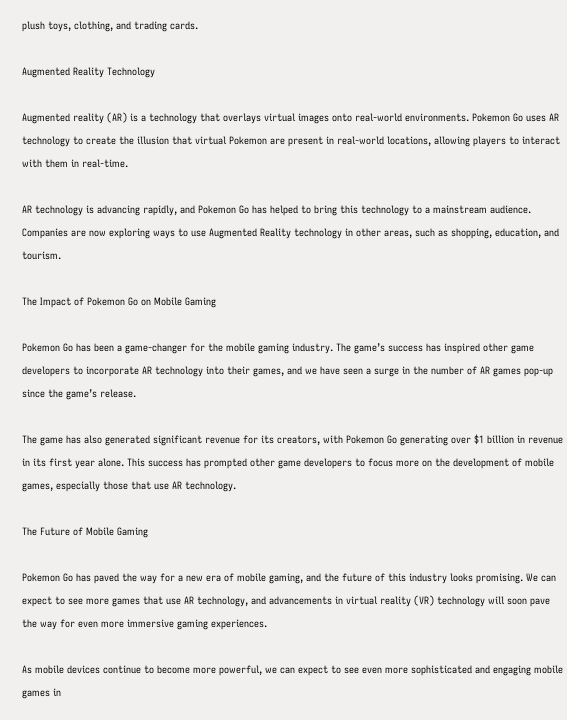plush toys, clothing, and trading cards.

Augmented Reality Technology

Augmented reality (AR) is a technology that overlays virtual images onto real-world environments. Pokemon Go uses AR technology to create the illusion that virtual Pokemon are present in real-world locations, allowing players to interact with them in real-time.

AR technology is advancing rapidly, and Pokemon Go has helped to bring this technology to a mainstream audience. Companies are now exploring ways to use Augmented Reality technology in other areas, such as shopping, education, and tourism.

The Impact of Pokemon Go on Mobile Gaming

Pokemon Go has been a game-changer for the mobile gaming industry. The game’s success has inspired other game developers to incorporate AR technology into their games, and we have seen a surge in the number of AR games pop-up since the game’s release.

The game has also generated significant revenue for its creators, with Pokemon Go generating over $1 billion in revenue in its first year alone. This success has prompted other game developers to focus more on the development of mobile games, especially those that use AR technology.

The Future of Mobile Gaming

Pokemon Go has paved the way for a new era of mobile gaming, and the future of this industry looks promising. We can expect to see more games that use AR technology, and advancements in virtual reality (VR) technology will soon pave the way for even more immersive gaming experiences.

As mobile devices continue to become more powerful, we can expect to see even more sophisticated and engaging mobile games in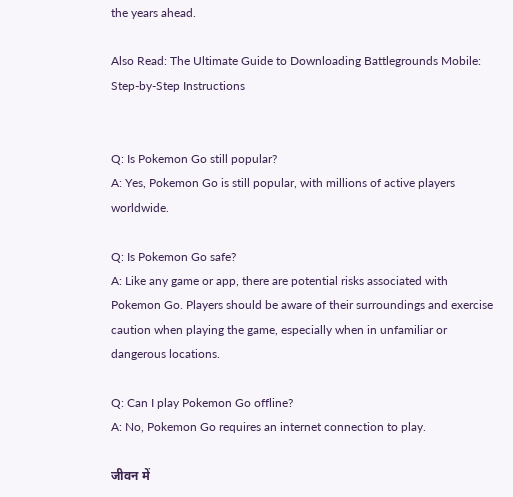the years ahead.

Also Read: The Ultimate Guide to Downloading Battlegrounds Mobile: Step-by-Step Instructions


Q: Is Pokemon Go still popular?
A: Yes, Pokemon Go is still popular, with millions of active players worldwide.

Q: Is Pokemon Go safe?
A: Like any game or app, there are potential risks associated with Pokemon Go. Players should be aware of their surroundings and exercise caution when playing the game, especially when in unfamiliar or dangerous locations.

Q: Can I play Pokemon Go offline?
A: No, Pokemon Go requires an internet connection to play.

जीवन में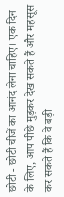छोटी - छोटी चीजें का आनंद लेना चाहिए। एक दिन के लिए, आप पीछे मुड़कर देख सकते हैं और महसूस कर सकते हैं कि वे बड़ी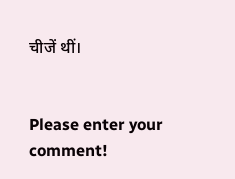चीजें थीं।


Please enter your comment!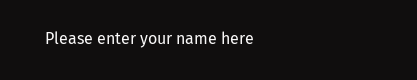Please enter your name here